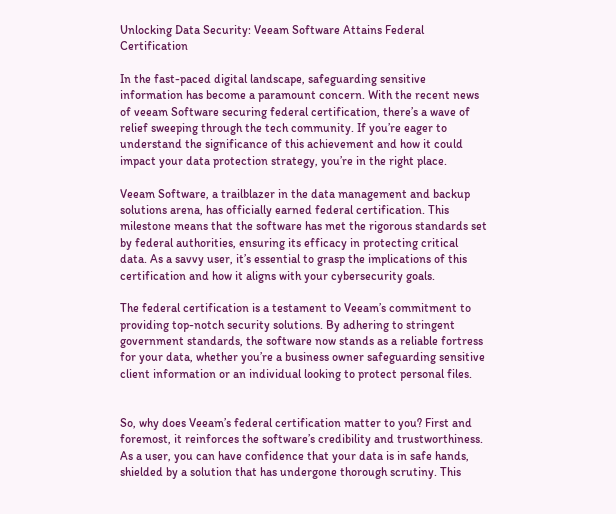Unlocking Data Security: Veeam Software Attains Federal Certification

In the fast-paced digital landscape, safeguarding sensitive information has become a paramount concern. With the recent news of veeam Software securing federal certification, there’s a wave of relief sweeping through the tech community. If you’re eager to understand the significance of this achievement and how it could impact your data protection strategy, you’re in the right place.

Veeam Software, a trailblazer in the data management and backup solutions arena, has officially earned federal certification. This milestone means that the software has met the rigorous standards set by federal authorities, ensuring its efficacy in protecting critical data. As a savvy user, it’s essential to grasp the implications of this certification and how it aligns with your cybersecurity goals.

The federal certification is a testament to Veeam’s commitment to providing top-notch security solutions. By adhering to stringent government standards, the software now stands as a reliable fortress for your data, whether you’re a business owner safeguarding sensitive client information or an individual looking to protect personal files.


So, why does Veeam’s federal certification matter to you? First and foremost, it reinforces the software’s credibility and trustworthiness. As a user, you can have confidence that your data is in safe hands, shielded by a solution that has undergone thorough scrutiny. This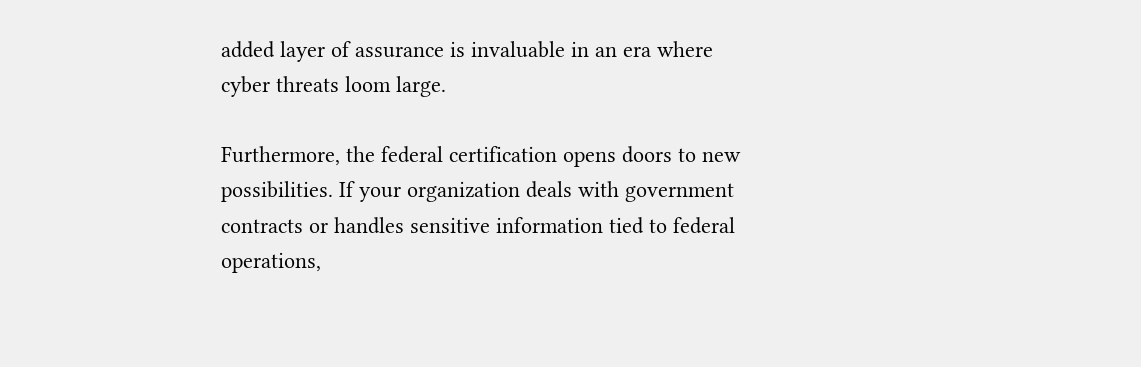added layer of assurance is invaluable in an era where cyber threats loom large.

Furthermore, the federal certification opens doors to new possibilities. If your organization deals with government contracts or handles sensitive information tied to federal operations,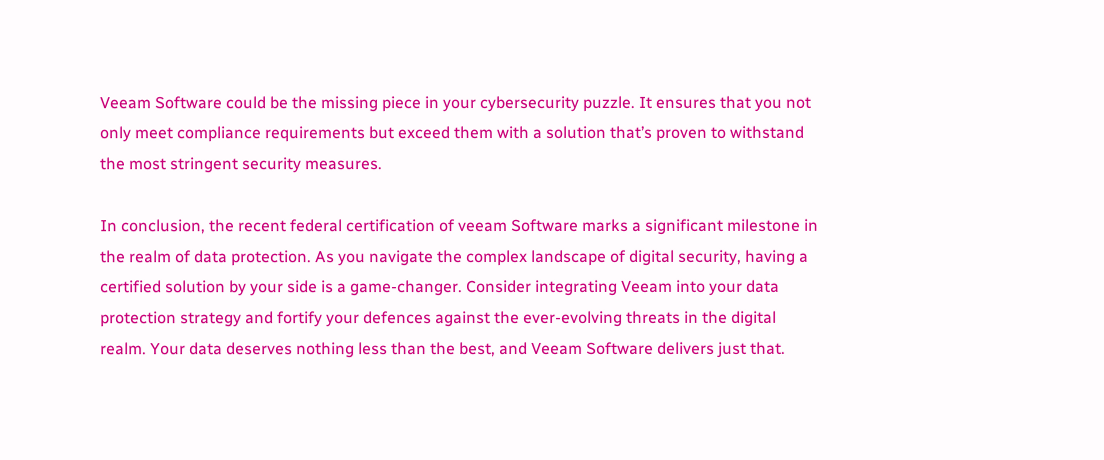Veeam Software could be the missing piece in your cybersecurity puzzle. It ensures that you not only meet compliance requirements but exceed them with a solution that’s proven to withstand the most stringent security measures.

In conclusion, the recent federal certification of veeam Software marks a significant milestone in the realm of data protection. As you navigate the complex landscape of digital security, having a certified solution by your side is a game-changer. Consider integrating Veeam into your data protection strategy and fortify your defences against the ever-evolving threats in the digital realm. Your data deserves nothing less than the best, and Veeam Software delivers just that.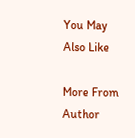You May Also Like

More From Author